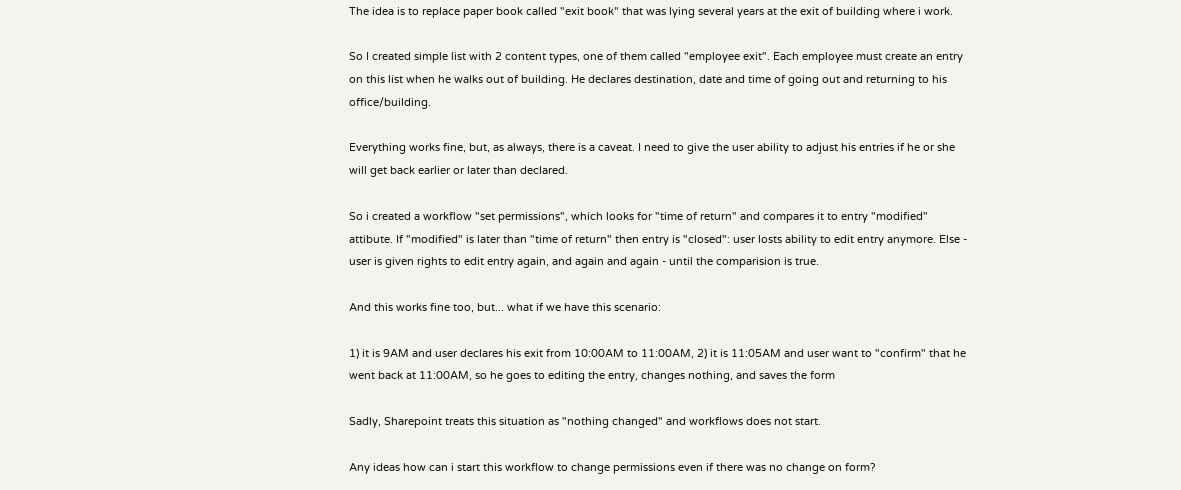The idea is to replace paper book called "exit book" that was lying several years at the exit of building where i work.

So I created simple list with 2 content types, one of them called "employee exit". Each employee must create an entry on this list when he walks out of building. He declares destination, date and time of going out and returning to his office/building.

Everything works fine, but, as always, there is a caveat. I need to give the user ability to adjust his entries if he or she will get back earlier or later than declared.

So i created a workflow "set permissions", which looks for "time of return" and compares it to entry "modified" attibute. If "modified" is later than "time of return" then entry is "closed": user losts ability to edit entry anymore. Else - user is given rights to edit entry again, and again and again - until the comparision is true.

And this works fine too, but... what if we have this scenario:

1) it is 9AM and user declares his exit from 10:00AM to 11:00AM, 2) it is 11:05AM and user want to "confirm" that he went back at 11:00AM, so he goes to editing the entry, changes nothing, and saves the form

Sadly, Sharepoint treats this situation as "nothing changed" and workflows does not start.

Any ideas how can i start this workflow to change permissions even if there was no change on form?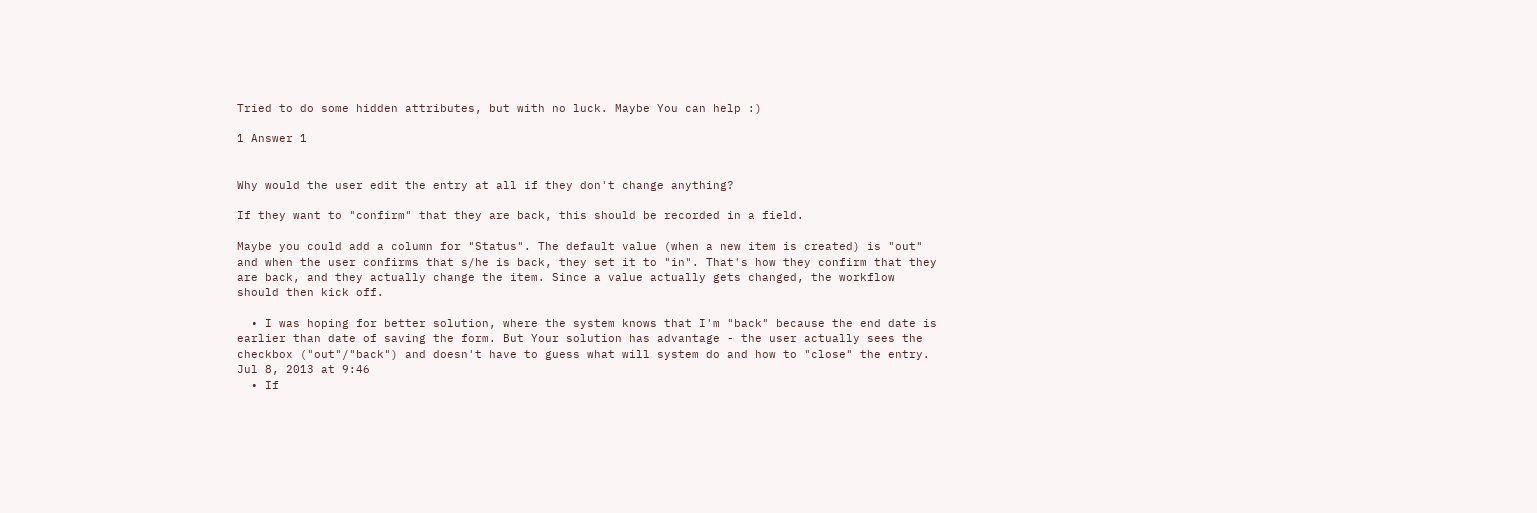Tried to do some hidden attributes, but with no luck. Maybe You can help :)

1 Answer 1


Why would the user edit the entry at all if they don't change anything?

If they want to "confirm" that they are back, this should be recorded in a field.

Maybe you could add a column for "Status". The default value (when a new item is created) is "out" and when the user confirms that s/he is back, they set it to "in". That's how they confirm that they are back, and they actually change the item. Since a value actually gets changed, the workflow should then kick off.

  • I was hoping for better solution, where the system knows that I'm "back" because the end date is earlier than date of saving the form. But Your solution has advantage - the user actually sees the checkbox ("out"/"back") and doesn't have to guess what will system do and how to "close" the entry. Jul 8, 2013 at 9:46
  • If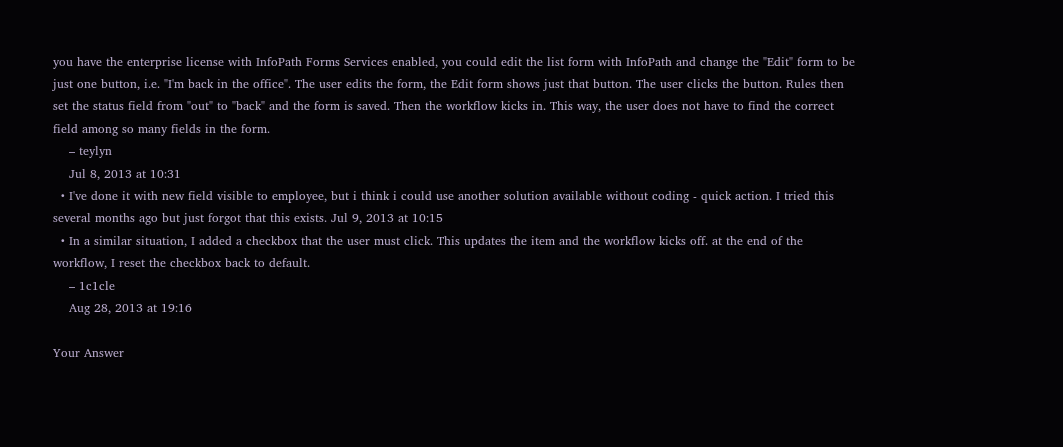you have the enterprise license with InfoPath Forms Services enabled, you could edit the list form with InfoPath and change the "Edit" form to be just one button, i.e. "I'm back in the office". The user edits the form, the Edit form shows just that button. The user clicks the button. Rules then set the status field from "out" to "back" and the form is saved. Then the workflow kicks in. This way, the user does not have to find the correct field among so many fields in the form.
    – teylyn
    Jul 8, 2013 at 10:31
  • I've done it with new field visible to employee, but i think i could use another solution available without coding - quick action. I tried this several months ago but just forgot that this exists. Jul 9, 2013 at 10:15
  • In a similar situation, I added a checkbox that the user must click. This updates the item and the workflow kicks off. at the end of the workflow, I reset the checkbox back to default.
    – 1c1cle
    Aug 28, 2013 at 19:16

Your Answer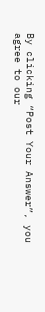By clicking “Post Your Answer”, you agree to our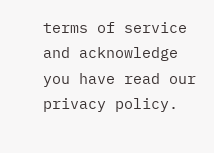terms of service and acknowledge you have read our privacy policy.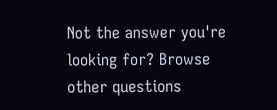Not the answer you're looking for? Browse other questions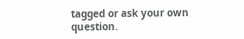tagged or ask your own question.